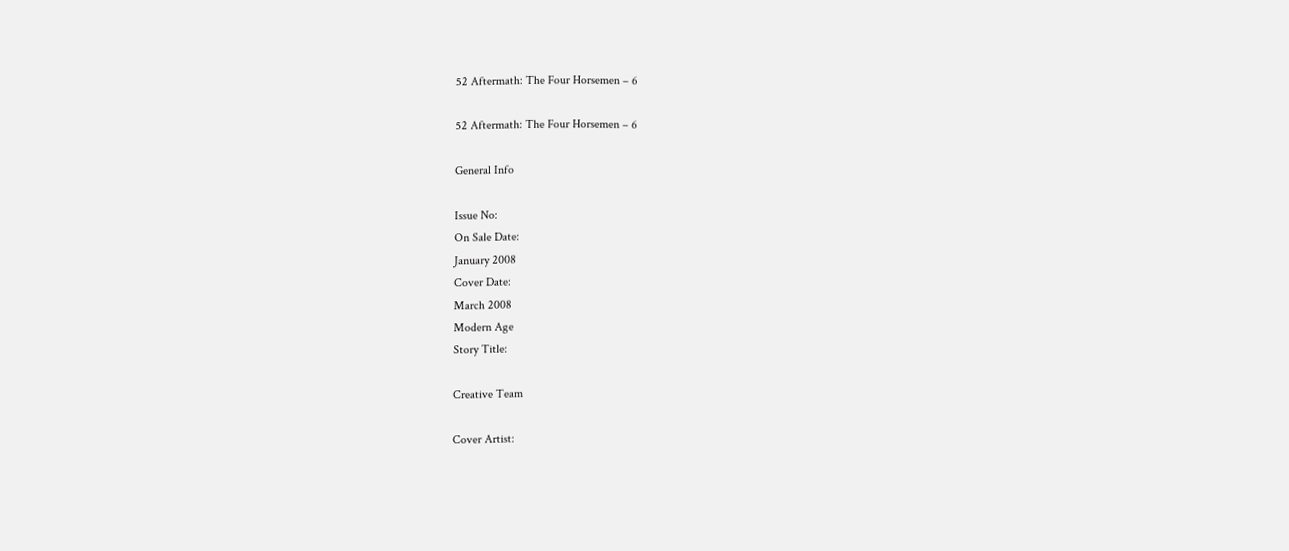52 Aftermath: The Four Horsemen – 6

52 Aftermath: The Four Horsemen – 6

General Info

Issue No:
On Sale Date:
January 2008
Cover Date:
March 2008
Modern Age
Story Title:

Creative Team

Cover Artist: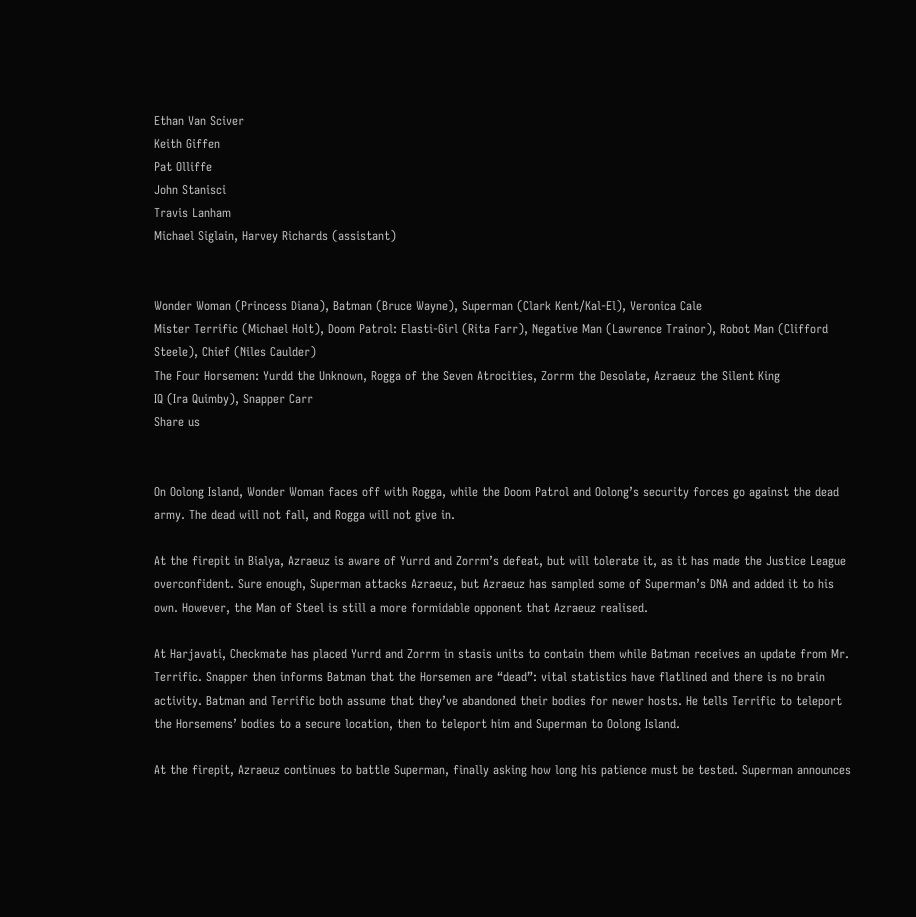Ethan Van Sciver
Keith Giffen
Pat Olliffe
John Stanisci
Travis Lanham
Michael Siglain, Harvey Richards (assistant)


Wonder Woman (Princess Diana), Batman (Bruce Wayne), Superman (Clark Kent/Kal-El), Veronica Cale
Mister Terrific (Michael Holt), Doom Patrol: Elasti-Girl (Rita Farr), Negative Man (Lawrence Trainor), Robot Man (Clifford Steele), Chief (Niles Caulder)
The Four Horsemen: Yurdd the Unknown, Rogga of the Seven Atrocities, Zorrm the Desolate, Azraeuz the Silent King
IQ (Ira Quimby), Snapper Carr
Share us


On Oolong Island, Wonder Woman faces off with Rogga, while the Doom Patrol and Oolong’s security forces go against the dead army. The dead will not fall, and Rogga will not give in.

At the firepit in Bialya, Azraeuz is aware of Yurrd and Zorrm’s defeat, but will tolerate it, as it has made the Justice League overconfident. Sure enough, Superman attacks Azraeuz, but Azraeuz has sampled some of Superman’s DNA and added it to his own. However, the Man of Steel is still a more formidable opponent that Azraeuz realised.

At Harjavati, Checkmate has placed Yurrd and Zorrm in stasis units to contain them while Batman receives an update from Mr. Terrific. Snapper then informs Batman that the Horsemen are “dead”: vital statistics have flatlined and there is no brain activity. Batman and Terrific both assume that they’ve abandoned their bodies for newer hosts. He tells Terrific to teleport the Horsemens’ bodies to a secure location, then to teleport him and Superman to Oolong Island.

At the firepit, Azraeuz continues to battle Superman, finally asking how long his patience must be tested. Superman announces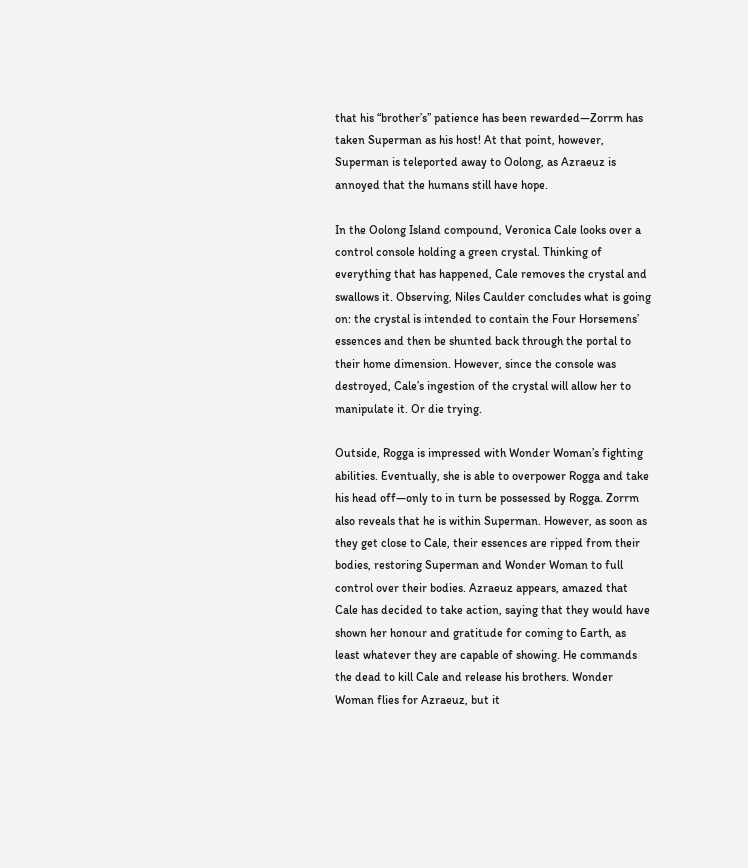that his “brother’s” patience has been rewarded—Zorrm has taken Superman as his host! At that point, however, Superman is teleported away to Oolong, as Azraeuz is annoyed that the humans still have hope.

In the Oolong Island compound, Veronica Cale looks over a control console holding a green crystal. Thinking of everything that has happened, Cale removes the crystal and swallows it. Observing, Niles Caulder concludes what is going on: the crystal is intended to contain the Four Horsemens’ essences and then be shunted back through the portal to their home dimension. However, since the console was destroyed, Cale’s ingestion of the crystal will allow her to manipulate it. Or die trying.

Outside, Rogga is impressed with Wonder Woman’s fighting abilities. Eventually, she is able to overpower Rogga and take his head off—only to in turn be possessed by Rogga. Zorrm also reveals that he is within Superman. However, as soon as they get close to Cale, their essences are ripped from their bodies, restoring Superman and Wonder Woman to full control over their bodies. Azraeuz appears, amazed that Cale has decided to take action, saying that they would have shown her honour and gratitude for coming to Earth, as least whatever they are capable of showing. He commands the dead to kill Cale and release his brothers. Wonder Woman flies for Azraeuz, but it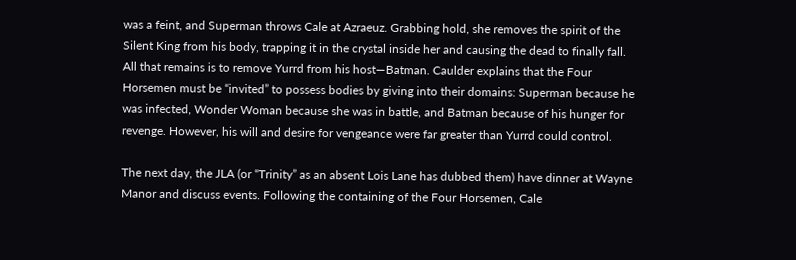was a feint, and Superman throws Cale at Azraeuz. Grabbing hold, she removes the spirit of the Silent King from his body, trapping it in the crystal inside her and causing the dead to finally fall. All that remains is to remove Yurrd from his host—Batman. Caulder explains that the Four Horsemen must be “invited” to possess bodies by giving into their domains: Superman because he was infected, Wonder Woman because she was in battle, and Batman because of his hunger for revenge. However, his will and desire for vengeance were far greater than Yurrd could control.

The next day, the JLA (or “Trinity” as an absent Lois Lane has dubbed them) have dinner at Wayne Manor and discuss events. Following the containing of the Four Horsemen, Cale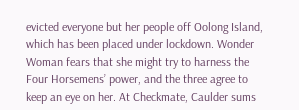evicted everyone but her people off Oolong Island, which has been placed under lockdown. Wonder Woman fears that she might try to harness the Four Horsemens’ power, and the three agree to keep an eye on her. At Checkmate, Caulder sums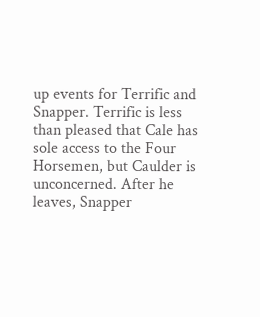up events for Terrific and Snapper. Terrific is less than pleased that Cale has sole access to the Four Horsemen, but Caulder is unconcerned. After he leaves, Snapper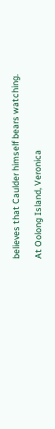believes that Caulder himself bears watching.

At Oolong Island, Veronica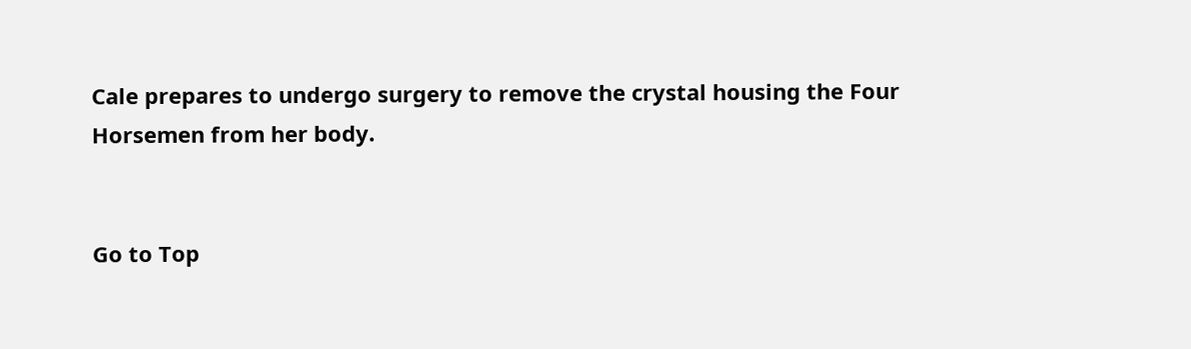Cale prepares to undergo surgery to remove the crystal housing the Four Horsemen from her body.


Go to Top